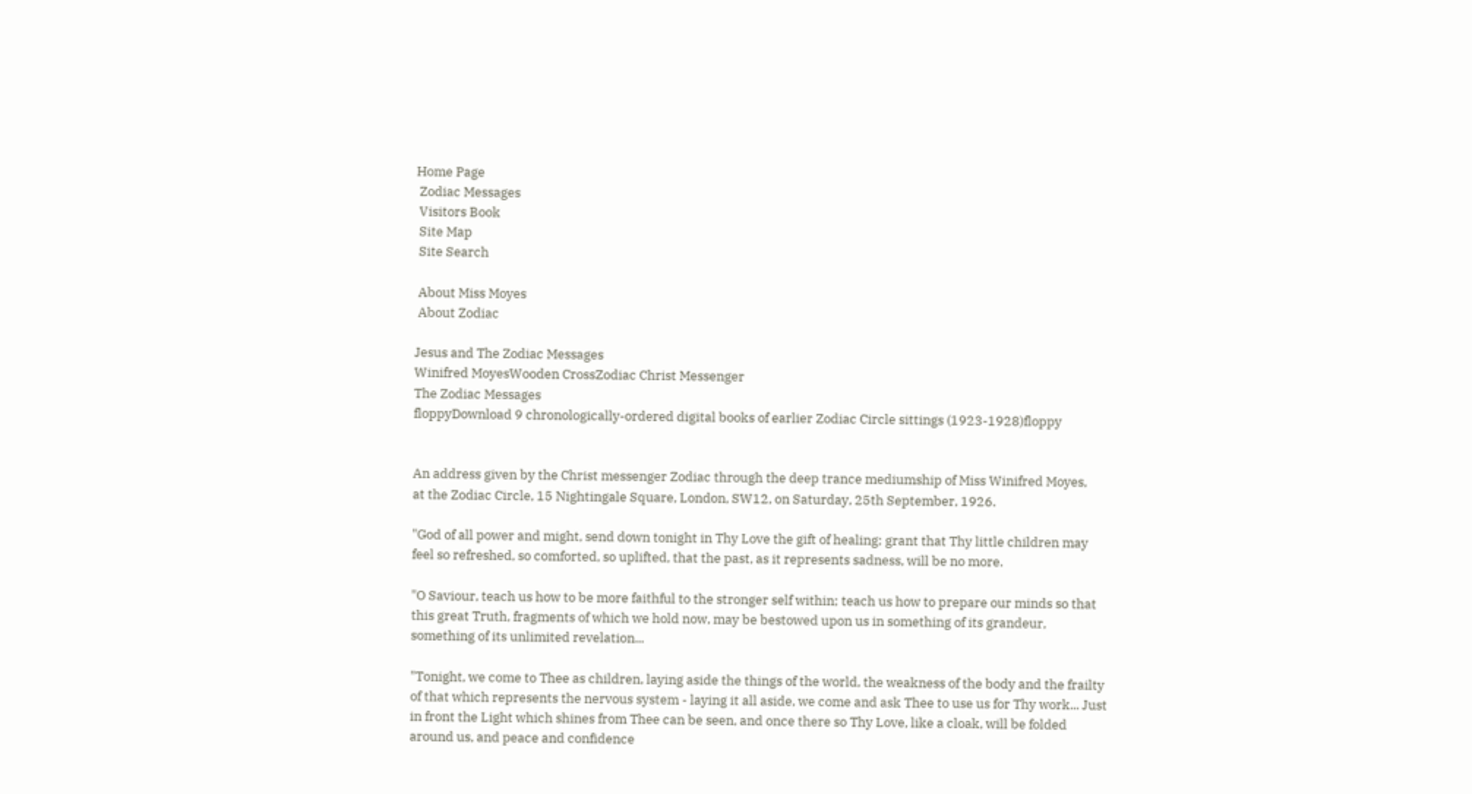Home Page
 Zodiac Messages
 Visitors Book
 Site Map
 Site Search

 About Miss Moyes
 About Zodiac

Jesus and The Zodiac Messages
Winifred MoyesWooden CrossZodiac Christ Messenger
The Zodiac Messages
floppyDownload 9 chronologically-ordered digital books of earlier Zodiac Circle sittings (1923-1928)floppy


An address given by the Christ messenger Zodiac through the deep trance mediumship of Miss Winifred Moyes,
at the Zodiac Circle, 15 Nightingale Square, London, SW12, on Saturday, 25th September, 1926.

"God of all power and might, send down tonight in Thy Love the gift of healing; grant that Thy little children may feel so refreshed, so comforted, so uplifted, that the past, as it represents sadness, will be no more.

"O Saviour, teach us how to be more faithful to the stronger self within; teach us how to prepare our minds so that this great Truth, fragments of which we hold now, may be bestowed upon us in something of its grandeur, something of its unlimited revelation...

"Tonight, we come to Thee as children, laying aside the things of the world, the weakness of the body and the frailty of that which represents the nervous system - laying it all aside, we come and ask Thee to use us for Thy work... Just in front the Light which shines from Thee can be seen, and once there so Thy Love, like a cloak, will be folded around us, and peace and confidence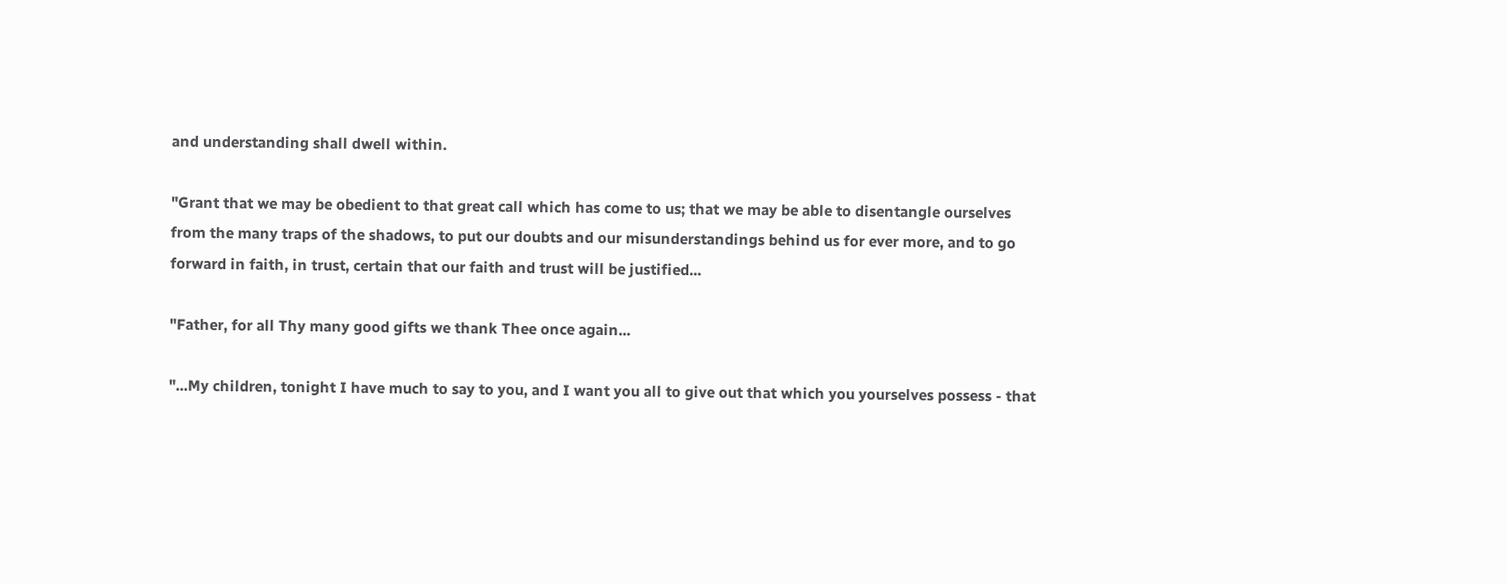and understanding shall dwell within.

"Grant that we may be obedient to that great call which has come to us; that we may be able to disentangle ourselves from the many traps of the shadows, to put our doubts and our misunderstandings behind us for ever more, and to go forward in faith, in trust, certain that our faith and trust will be justified...

"Father, for all Thy many good gifts we thank Thee once again...

"...My children, tonight I have much to say to you, and I want you all to give out that which you yourselves possess - that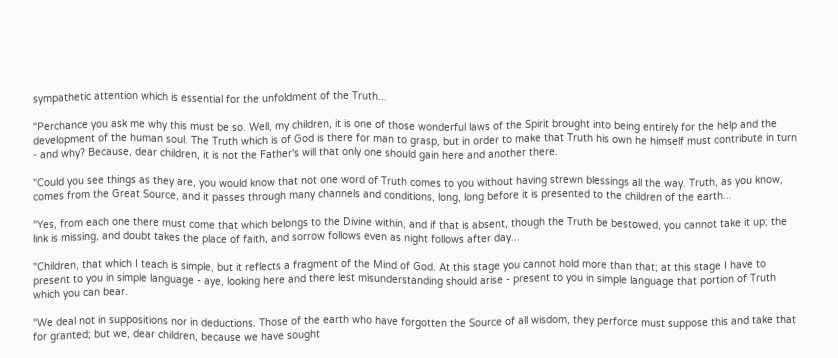sympathetic attention which is essential for the unfoldment of the Truth...

"Perchance you ask me why this must be so. Well, my children, it is one of those wonderful laws of the Spirit brought into being entirely for the help and the development of the human soul. The Truth which is of God is there for man to grasp, but in order to make that Truth his own he himself must contribute in turn - and why? Because, dear children, it is not the Father's will that only one should gain here and another there.

"Could you see things as they are, you would know that not one word of Truth comes to you without having strewn blessings all the way. Truth, as you know, comes from the Great Source, and it passes through many channels and conditions, long, long before it is presented to the children of the earth...

"Yes, from each one there must come that which belongs to the Divine within, and if that is absent, though the Truth be bestowed, you cannot take it up; the link is missing, and doubt takes the place of faith, and sorrow follows even as night follows after day...

"Children, that which I teach is simple, but it reflects a fragment of the Mind of God. At this stage you cannot hold more than that; at this stage I have to present to you in simple language - aye, looking here and there lest misunderstanding should arise - present to you in simple language that portion of Truth which you can bear.

"We deal not in suppositions nor in deductions. Those of the earth who have forgotten the Source of all wisdom, they perforce must suppose this and take that for granted; but we, dear children, because we have sought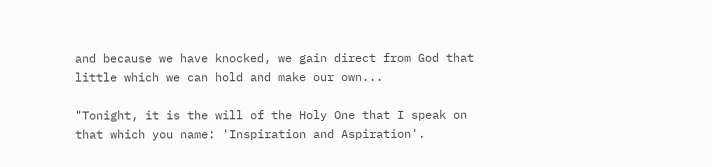and because we have knocked, we gain direct from God that little which we can hold and make our own...

"Tonight, it is the will of the Holy One that I speak on that which you name: 'Inspiration and Aspiration'.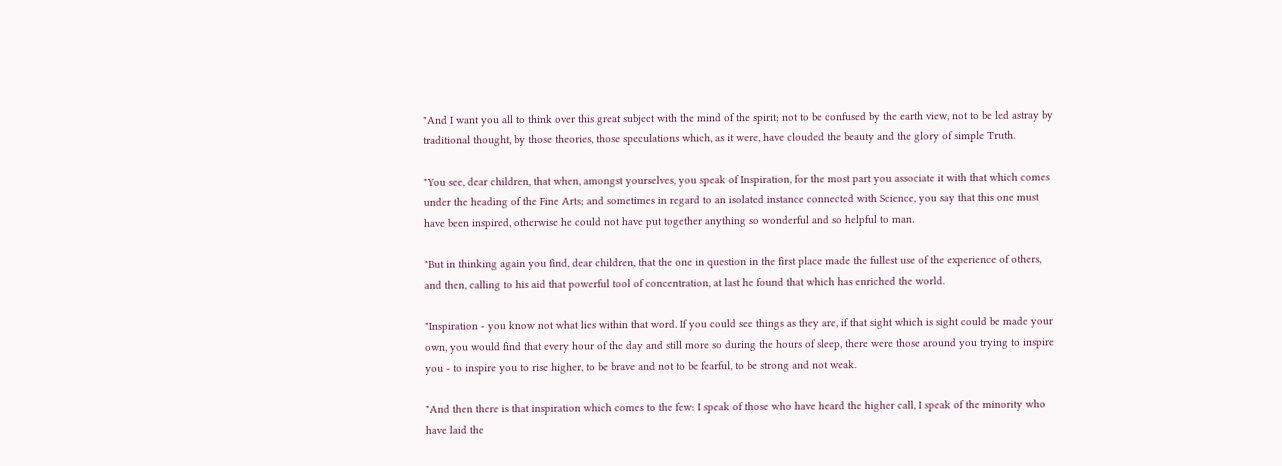"And I want you all to think over this great subject with the mind of the spirit; not to be confused by the earth view, not to be led astray by traditional thought, by those theories, those speculations which, as it were, have clouded the beauty and the glory of simple Truth.

"You see, dear children, that when, amongst yourselves, you speak of Inspiration, for the most part you associate it with that which comes under the heading of the Fine Arts; and sometimes in regard to an isolated instance connected with Science, you say that this one must have been inspired, otherwise he could not have put together anything so wonderful and so helpful to man.

"But in thinking again you find, dear children, that the one in question in the first place made the fullest use of the experience of others, and then, calling to his aid that powerful tool of concentration, at last he found that which has enriched the world.

"Inspiration - you know not what lies within that word. If you could see things as they are, if that sight which is sight could be made your own, you would find that every hour of the day and still more so during the hours of sleep, there were those around you trying to inspire you - to inspire you to rise higher, to be brave and not to be fearful, to be strong and not weak.

"And then there is that inspiration which comes to the few: I speak of those who have heard the higher call, I speak of the minority who have laid the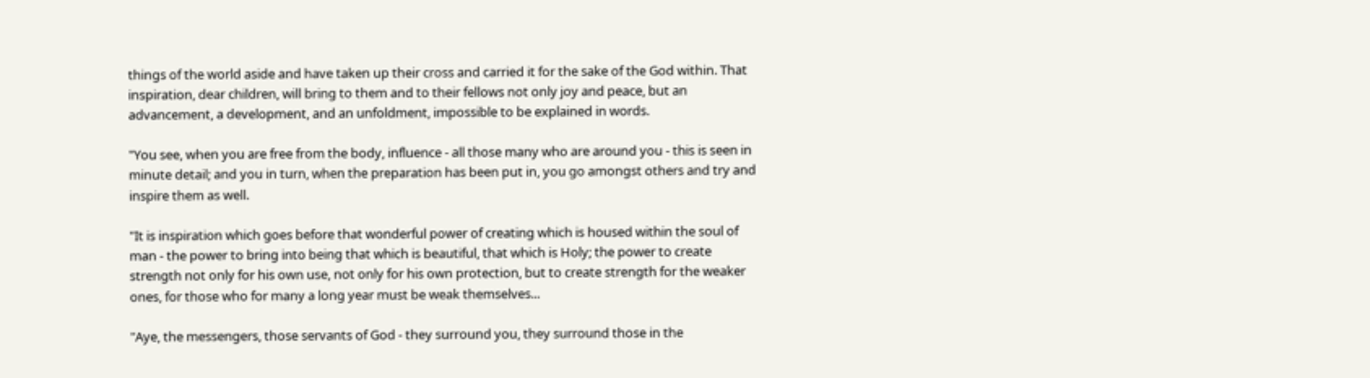things of the world aside and have taken up their cross and carried it for the sake of the God within. That inspiration, dear children, will bring to them and to their fellows not only joy and peace, but an advancement, a development, and an unfoldment, impossible to be explained in words.

"You see, when you are free from the body, influence - all those many who are around you - this is seen in minute detail; and you in turn, when the preparation has been put in, you go amongst others and try and inspire them as well.

"It is inspiration which goes before that wonderful power of creating which is housed within the soul of man - the power to bring into being that which is beautiful, that which is Holy; the power to create strength not only for his own use, not only for his own protection, but to create strength for the weaker ones, for those who for many a long year must be weak themselves...

"Aye, the messengers, those servants of God - they surround you, they surround those in the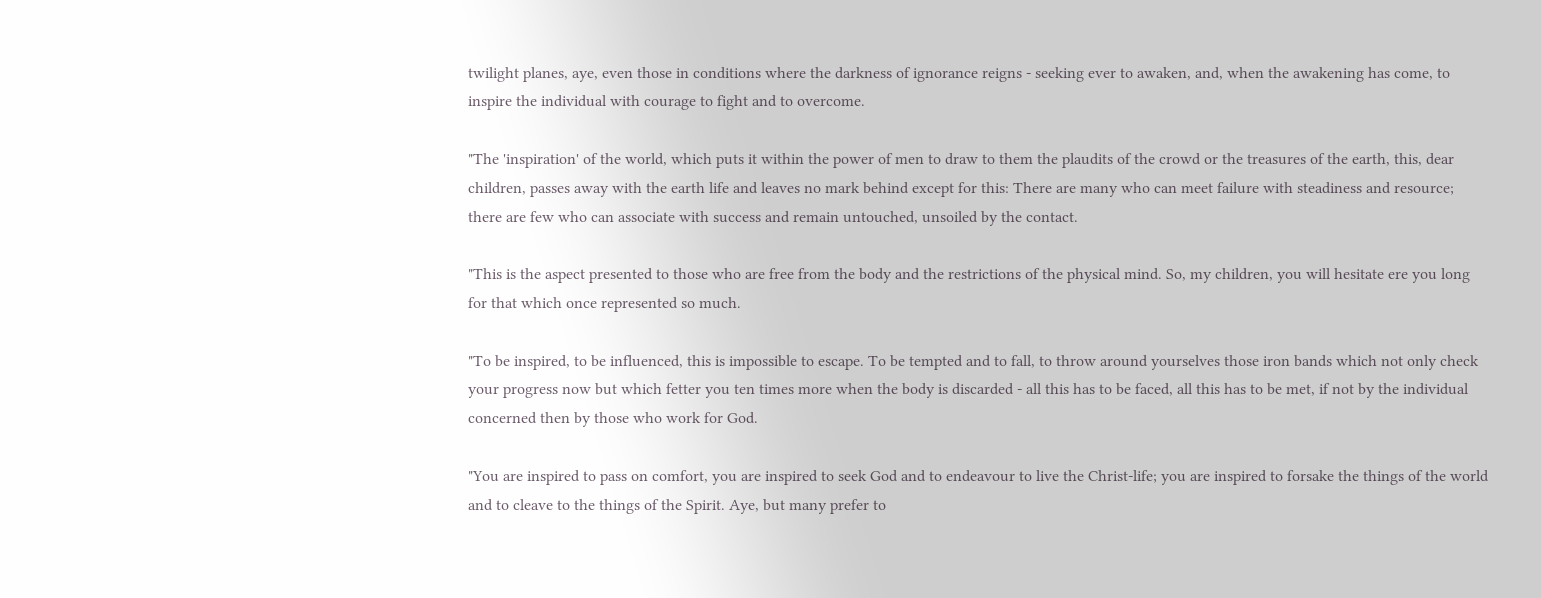twilight planes, aye, even those in conditions where the darkness of ignorance reigns - seeking ever to awaken, and, when the awakening has come, to inspire the individual with courage to fight and to overcome.

"The 'inspiration' of the world, which puts it within the power of men to draw to them the plaudits of the crowd or the treasures of the earth, this, dear children, passes away with the earth life and leaves no mark behind except for this: There are many who can meet failure with steadiness and resource; there are few who can associate with success and remain untouched, unsoiled by the contact.

"This is the aspect presented to those who are free from the body and the restrictions of the physical mind. So, my children, you will hesitate ere you long for that which once represented so much.

"To be inspired, to be influenced, this is impossible to escape. To be tempted and to fall, to throw around yourselves those iron bands which not only check your progress now but which fetter you ten times more when the body is discarded - all this has to be faced, all this has to be met, if not by the individual concerned then by those who work for God.

"You are inspired to pass on comfort, you are inspired to seek God and to endeavour to live the Christ-life; you are inspired to forsake the things of the world and to cleave to the things of the Spirit. Aye, but many prefer to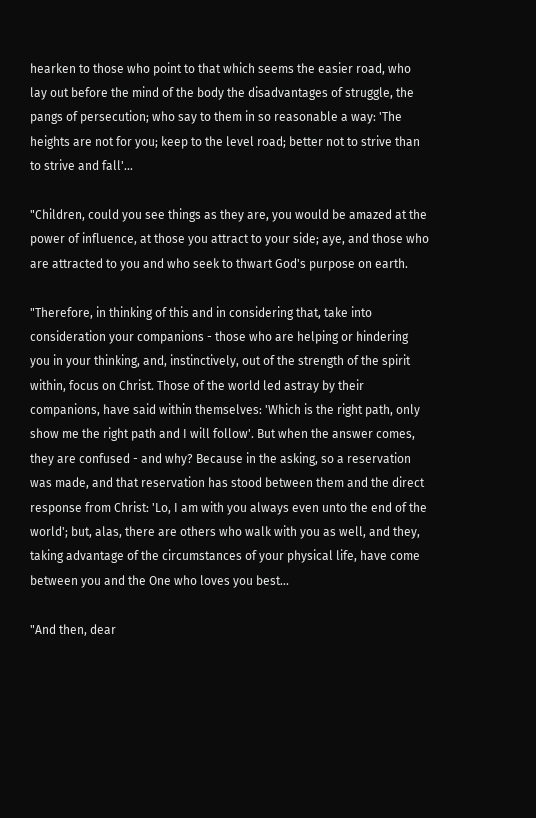hearken to those who point to that which seems the easier road, who lay out before the mind of the body the disadvantages of struggle, the pangs of persecution; who say to them in so reasonable a way: 'The heights are not for you; keep to the level road; better not to strive than to strive and fall'...

"Children, could you see things as they are, you would be amazed at the power of influence, at those you attract to your side; aye, and those who are attracted to you and who seek to thwart God's purpose on earth.

"Therefore, in thinking of this and in considering that, take into consideration your companions - those who are helping or hindering you in your thinking, and, instinctively, out of the strength of the spirit within, focus on Christ. Those of the world led astray by their companions, have said within themselves: 'Which is the right path, only show me the right path and I will follow'. But when the answer comes, they are confused - and why? Because in the asking, so a reservation was made, and that reservation has stood between them and the direct response from Christ: 'Lo, I am with you always even unto the end of the world'; but, alas, there are others who walk with you as well, and they, taking advantage of the circumstances of your physical life, have come between you and the One who loves you best...

"And then, dear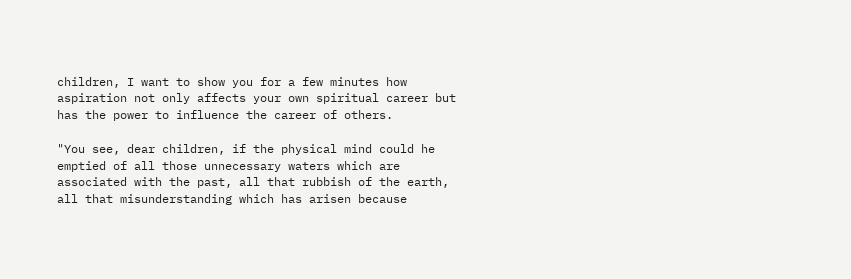children, I want to show you for a few minutes how aspiration not only affects your own spiritual career but has the power to influence the career of others.

"You see, dear children, if the physical mind could he emptied of all those unnecessary waters which are associated with the past, all that rubbish of the earth, all that misunderstanding which has arisen because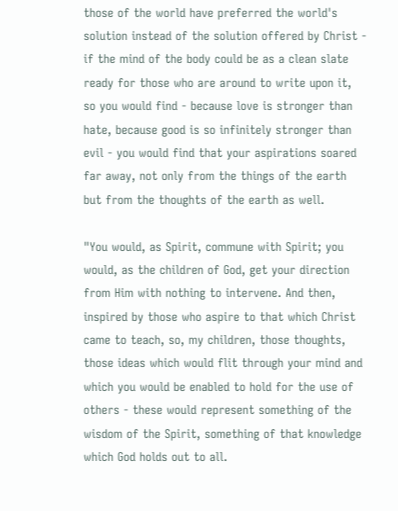those of the world have preferred the world's solution instead of the solution offered by Christ - if the mind of the body could be as a clean slate ready for those who are around to write upon it, so you would find - because love is stronger than hate, because good is so infinitely stronger than evil - you would find that your aspirations soared far away, not only from the things of the earth but from the thoughts of the earth as well.

"You would, as Spirit, commune with Spirit; you would, as the children of God, get your direction from Him with nothing to intervene. And then, inspired by those who aspire to that which Christ came to teach, so, my children, those thoughts, those ideas which would flit through your mind and which you would be enabled to hold for the use of others - these would represent something of the wisdom of the Spirit, something of that knowledge which God holds out to all.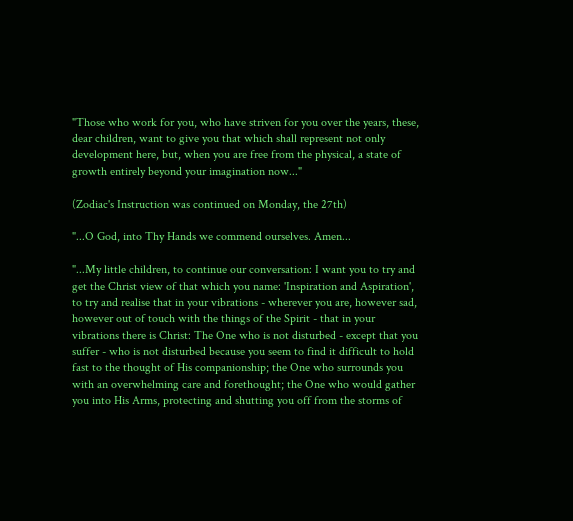"Those who work for you, who have striven for you over the years, these, dear children, want to give you that which shall represent not only development here, but, when you are free from the physical, a state of growth entirely beyond your imagination now..."

(Zodiac's Instruction was continued on Monday, the 27th)

"...O God, into Thy Hands we commend ourselves. Amen...

"...My little children, to continue our conversation: I want you to try and get the Christ view of that which you name: 'Inspiration and Aspiration', to try and realise that in your vibrations - wherever you are, however sad, however out of touch with the things of the Spirit - that in your vibrations there is Christ: The One who is not disturbed - except that you suffer - who is not disturbed because you seem to find it difficult to hold fast to the thought of His companionship; the One who surrounds you with an overwhelming care and forethought; the One who would gather you into His Arms, protecting and shutting you off from the storms of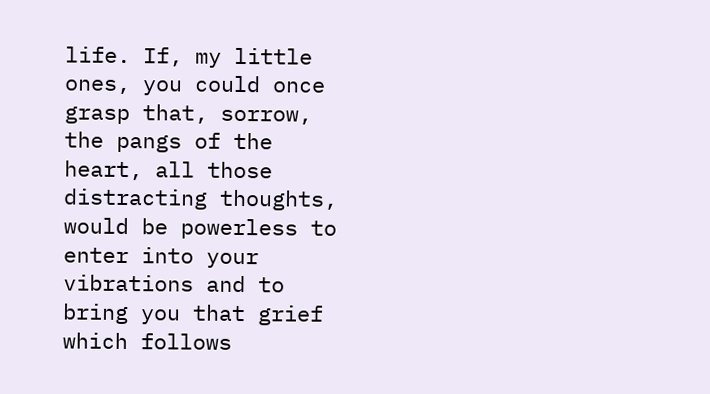life. If, my little ones, you could once grasp that, sorrow, the pangs of the heart, all those distracting thoughts, would be powerless to enter into your vibrations and to bring you that grief which follows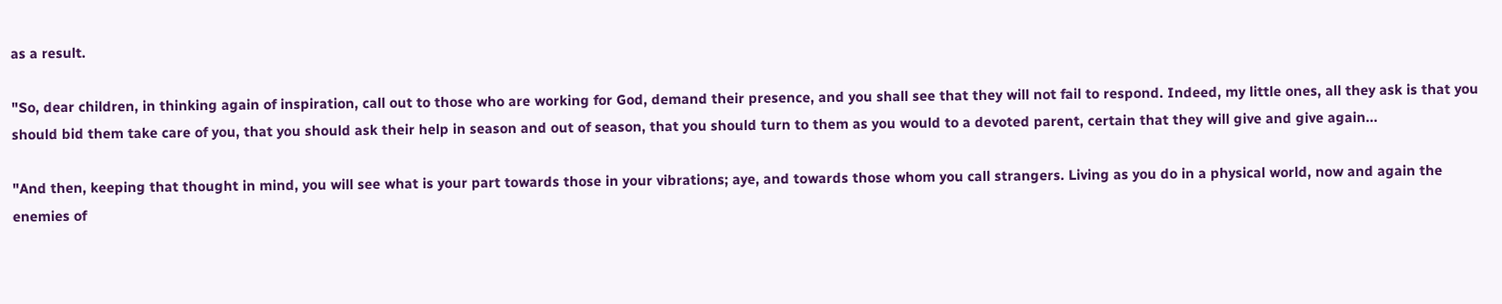as a result.

"So, dear children, in thinking again of inspiration, call out to those who are working for God, demand their presence, and you shall see that they will not fail to respond. Indeed, my little ones, all they ask is that you should bid them take care of you, that you should ask their help in season and out of season, that you should turn to them as you would to a devoted parent, certain that they will give and give again...

"And then, keeping that thought in mind, you will see what is your part towards those in your vibrations; aye, and towards those whom you call strangers. Living as you do in a physical world, now and again the enemies of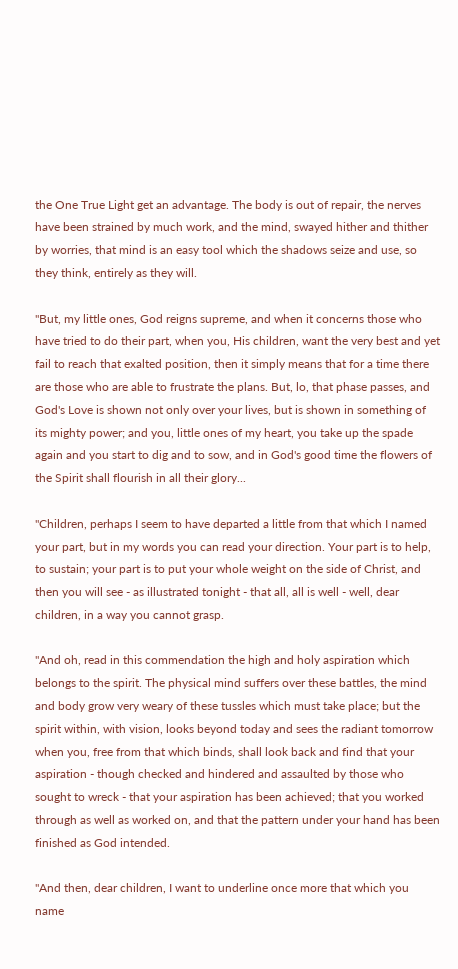the One True Light get an advantage. The body is out of repair, the nerves have been strained by much work, and the mind, swayed hither and thither by worries, that mind is an easy tool which the shadows seize and use, so they think, entirely as they will.

"But, my little ones, God reigns supreme, and when it concerns those who have tried to do their part, when you, His children, want the very best and yet fail to reach that exalted position, then it simply means that for a time there are those who are able to frustrate the plans. But, lo, that phase passes, and God's Love is shown not only over your lives, but is shown in something of its mighty power; and you, little ones of my heart, you take up the spade again and you start to dig and to sow, and in God's good time the flowers of the Spirit shall flourish in all their glory...

"Children, perhaps I seem to have departed a little from that which I named your part, but in my words you can read your direction. Your part is to help, to sustain; your part is to put your whole weight on the side of Christ, and then you will see - as illustrated tonight - that all, all is well - well, dear children, in a way you cannot grasp.

"And oh, read in this commendation the high and holy aspiration which belongs to the spirit. The physical mind suffers over these battles, the mind and body grow very weary of these tussles which must take place; but the spirit within, with vision, looks beyond today and sees the radiant tomorrow when you, free from that which binds, shall look back and find that your aspiration - though checked and hindered and assaulted by those who sought to wreck - that your aspiration has been achieved; that you worked through as well as worked on, and that the pattern under your hand has been finished as God intended.

"And then, dear children, I want to underline once more that which you name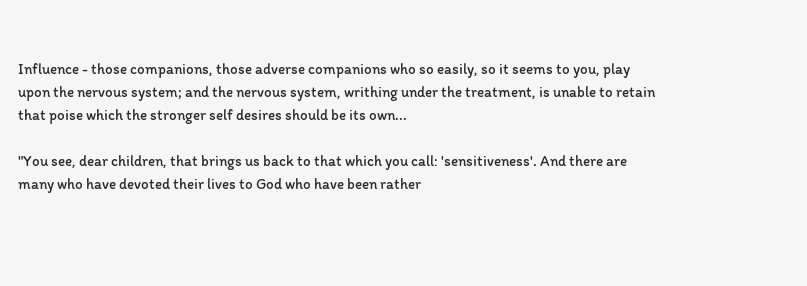Influence - those companions, those adverse companions who so easily, so it seems to you, play upon the nervous system; and the nervous system, writhing under the treatment, is unable to retain that poise which the stronger self desires should be its own...

"You see, dear children, that brings us back to that which you call: 'sensitiveness'. And there are many who have devoted their lives to God who have been rather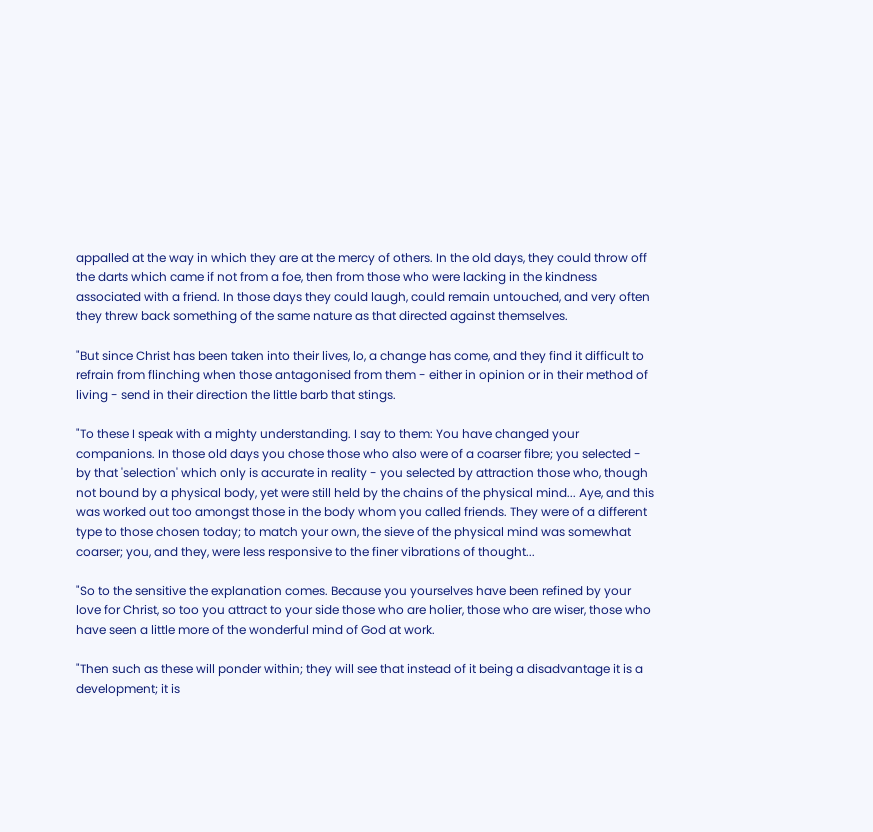appalled at the way in which they are at the mercy of others. In the old days, they could throw off the darts which came if not from a foe, then from those who were lacking in the kindness associated with a friend. In those days they could laugh, could remain untouched, and very often they threw back something of the same nature as that directed against themselves.

"But since Christ has been taken into their lives, lo, a change has come, and they find it difficult to refrain from flinching when those antagonised from them - either in opinion or in their method of living - send in their direction the little barb that stings.

"To these I speak with a mighty understanding. I say to them: You have changed your companions. In those old days you chose those who also were of a coarser fibre; you selected - by that 'selection' which only is accurate in reality - you selected by attraction those who, though not bound by a physical body, yet were still held by the chains of the physical mind... Aye, and this was worked out too amongst those in the body whom you called friends. They were of a different type to those chosen today; to match your own, the sieve of the physical mind was somewhat coarser; you, and they, were less responsive to the finer vibrations of thought...

"So to the sensitive the explanation comes. Because you yourselves have been refined by your love for Christ, so too you attract to your side those who are holier, those who are wiser, those who have seen a little more of the wonderful mind of God at work.

"Then such as these will ponder within; they will see that instead of it being a disadvantage it is a development; it is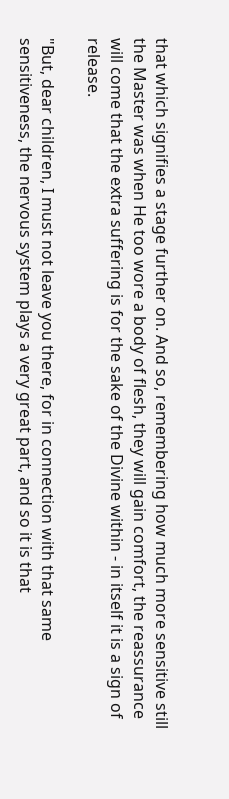that which signifies a stage further on. And so, remembering how much more sensitive still the Master was when He too wore a body of flesh, they will gain comfort, the reassurance will come that the extra suffering is for the sake of the Divine within - in itself it is a sign of release.

"But, dear children, I must not leave you there, for in connection with that same sensitiveness, the nervous system plays a very great part, and so it is that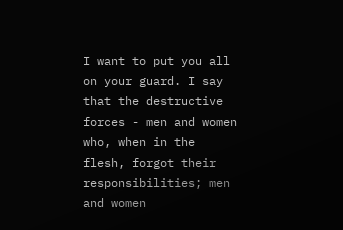I want to put you all on your guard. I say that the destructive forces - men and women who, when in the flesh, forgot their responsibilities; men and women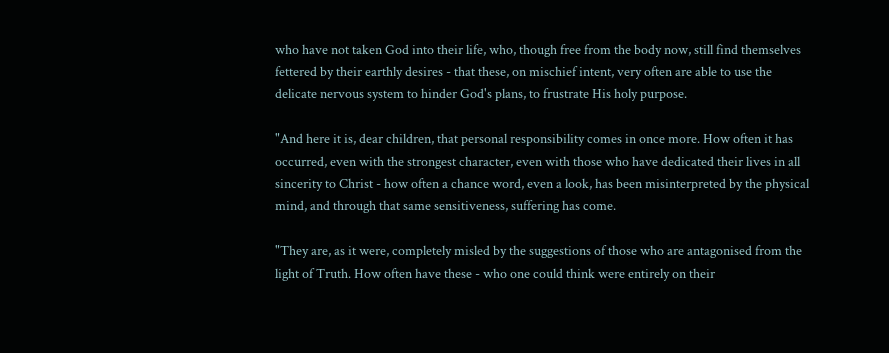who have not taken God into their life, who, though free from the body now, still find themselves fettered by their earthly desires - that these, on mischief intent, very often are able to use the delicate nervous system to hinder God's plans, to frustrate His holy purpose.

"And here it is, dear children, that personal responsibility comes in once more. How often it has occurred, even with the strongest character, even with those who have dedicated their lives in all sincerity to Christ - how often a chance word, even a look, has been misinterpreted by the physical mind, and through that same sensitiveness, suffering has come.

"They are, as it were, completely misled by the suggestions of those who are antagonised from the light of Truth. How often have these - who one could think were entirely on their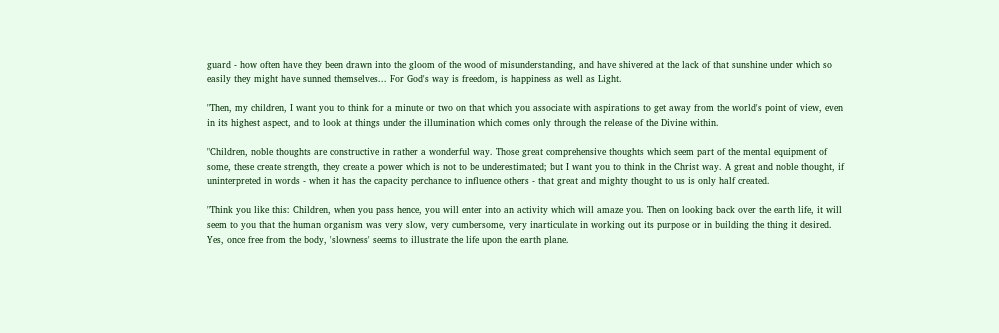guard - how often have they been drawn into the gloom of the wood of misunderstanding, and have shivered at the lack of that sunshine under which so easily they might have sunned themselves... For God's way is freedom, is happiness as well as Light.

"Then, my children, I want you to think for a minute or two on that which you associate with aspirations to get away from the world's point of view, even in its highest aspect, and to look at things under the illumination which comes only through the release of the Divine within.

"Children, noble thoughts are constructive in rather a wonderful way. Those great comprehensive thoughts which seem part of the mental equipment of some, these create strength, they create a power which is not to be underestimated; but I want you to think in the Christ way. A great and noble thought, if uninterpreted in words - when it has the capacity perchance to influence others - that great and mighty thought to us is only half created.

"Think you like this: Children, when you pass hence, you will enter into an activity which will amaze you. Then on looking back over the earth life, it will seem to you that the human organism was very slow, very cumbersome, very inarticulate in working out its purpose or in building the thing it desired. Yes, once free from the body, 'slowness' seems to illustrate the life upon the earth plane.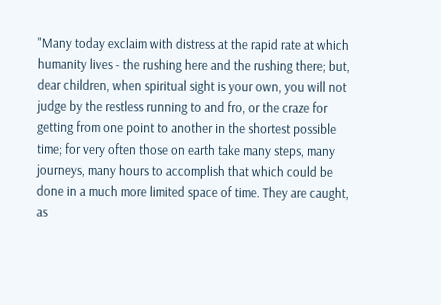"Many today exclaim with distress at the rapid rate at which humanity lives - the rushing here and the rushing there; but, dear children, when spiritual sight is your own, you will not judge by the restless running to and fro, or the craze for getting from one point to another in the shortest possible time; for very often those on earth take many steps, many journeys, many hours to accomplish that which could be done in a much more limited space of time. They are caught, as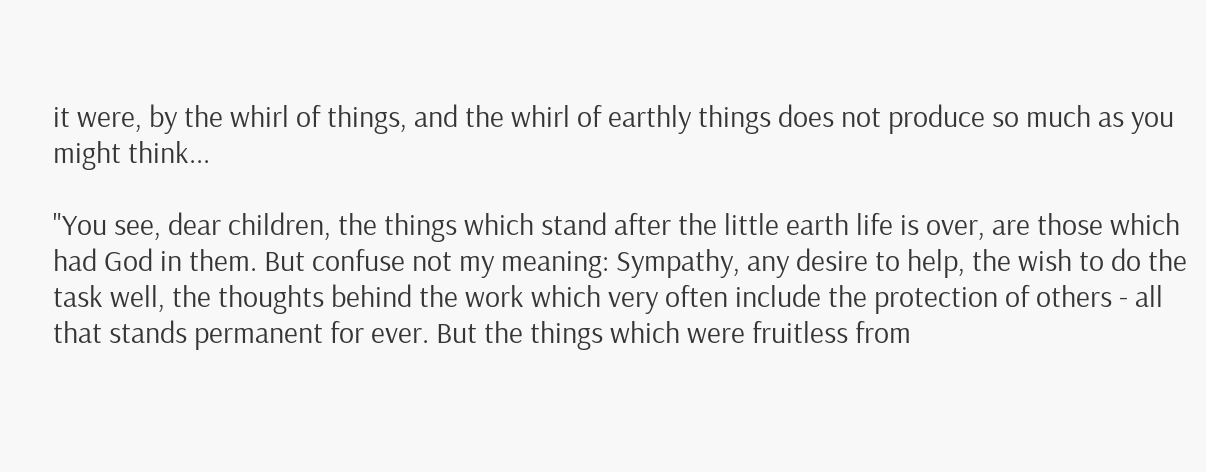it were, by the whirl of things, and the whirl of earthly things does not produce so much as you might think...

"You see, dear children, the things which stand after the little earth life is over, are those which had God in them. But confuse not my meaning: Sympathy, any desire to help, the wish to do the task well, the thoughts behind the work which very often include the protection of others - all that stands permanent for ever. But the things which were fruitless from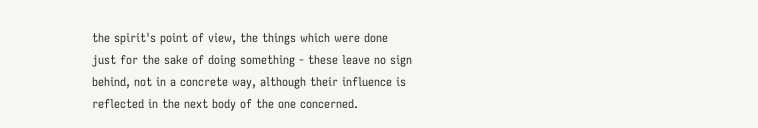the spirit's point of view, the things which were done just for the sake of doing something - these leave no sign behind, not in a concrete way, although their influence is reflected in the next body of the one concerned.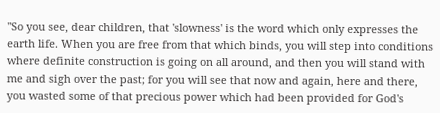"So you see, dear children, that 'slowness' is the word which only expresses the earth life. When you are free from that which binds, you will step into conditions where definite construction is going on all around, and then you will stand with me and sigh over the past; for you will see that now and again, here and there, you wasted some of that precious power which had been provided for God's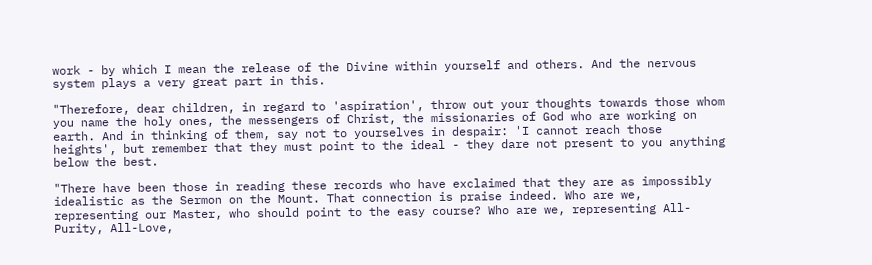work - by which I mean the release of the Divine within yourself and others. And the nervous system plays a very great part in this.

"Therefore, dear children, in regard to 'aspiration', throw out your thoughts towards those whom you name the holy ones, the messengers of Christ, the missionaries of God who are working on earth. And in thinking of them, say not to yourselves in despair: 'I cannot reach those heights', but remember that they must point to the ideal - they dare not present to you anything below the best.

"There have been those in reading these records who have exclaimed that they are as impossibly idealistic as the Sermon on the Mount. That connection is praise indeed. Who are we, representing our Master, who should point to the easy course? Who are we, representing All-Purity, All-Love,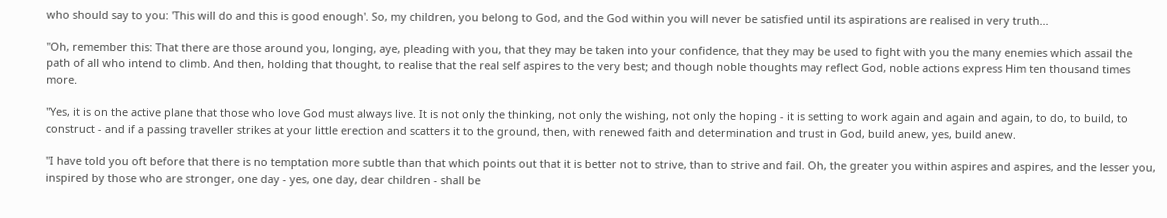who should say to you: 'This will do and this is good enough'. So, my children, you belong to God, and the God within you will never be satisfied until its aspirations are realised in very truth...

"Oh, remember this: That there are those around you, longing, aye, pleading with you, that they may be taken into your confidence, that they may be used to fight with you the many enemies which assail the path of all who intend to climb. And then, holding that thought, to realise that the real self aspires to the very best; and though noble thoughts may reflect God, noble actions express Him ten thousand times more.

"Yes, it is on the active plane that those who love God must always live. It is not only the thinking, not only the wishing, not only the hoping - it is setting to work again and again and again, to do, to build, to construct - and if a passing traveller strikes at your little erection and scatters it to the ground, then, with renewed faith and determination and trust in God, build anew, yes, build anew.

"I have told you oft before that there is no temptation more subtle than that which points out that it is better not to strive, than to strive and fail. Oh, the greater you within aspires and aspires, and the lesser you, inspired by those who are stronger, one day - yes, one day, dear children - shall be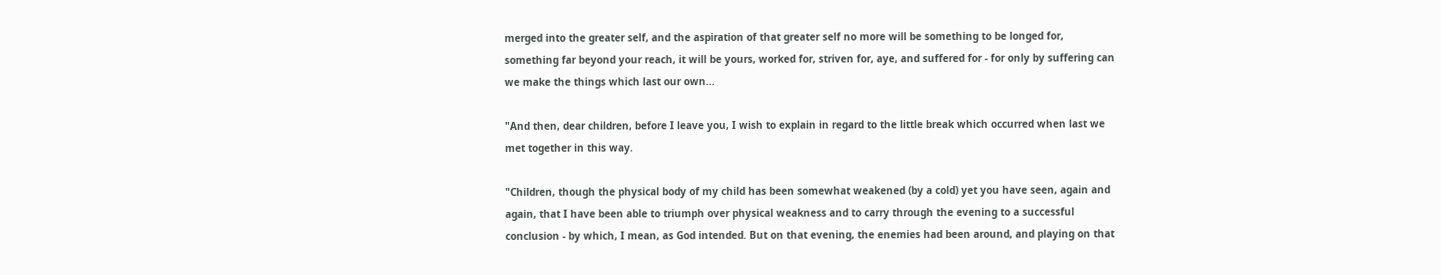merged into the greater self, and the aspiration of that greater self no more will be something to be longed for, something far beyond your reach, it will be yours, worked for, striven for, aye, and suffered for - for only by suffering can we make the things which last our own...

"And then, dear children, before I leave you, I wish to explain in regard to the little break which occurred when last we met together in this way.

"Children, though the physical body of my child has been somewhat weakened (by a cold) yet you have seen, again and again, that I have been able to triumph over physical weakness and to carry through the evening to a successful conclusion - by which, I mean, as God intended. But on that evening, the enemies had been around, and playing on that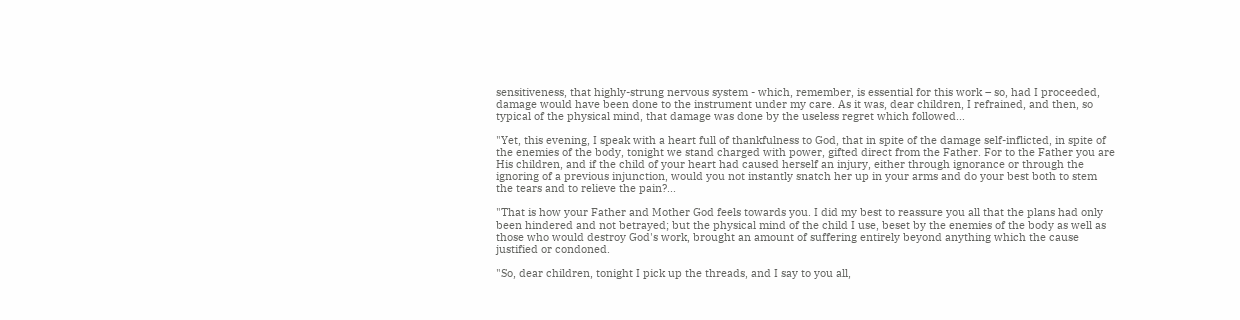sensitiveness, that highly-strung nervous system - which, remember, is essential for this work – so, had I proceeded, damage would have been done to the instrument under my care. As it was, dear children, I refrained, and then, so typical of the physical mind, that damage was done by the useless regret which followed...

"Yet, this evening, I speak with a heart full of thankfulness to God, that in spite of the damage self-inflicted, in spite of the enemies of the body, tonight we stand charged with power, gifted direct from the Father. For to the Father you are His children, and if the child of your heart had caused herself an injury, either through ignorance or through the ignoring of a previous injunction, would you not instantly snatch her up in your arms and do your best both to stem the tears and to relieve the pain?...

"That is how your Father and Mother God feels towards you. I did my best to reassure you all that the plans had only been hindered and not betrayed; but the physical mind of the child I use, beset by the enemies of the body as well as those who would destroy God's work, brought an amount of suffering entirely beyond anything which the cause justified or condoned.

"So, dear children, tonight I pick up the threads, and I say to you all,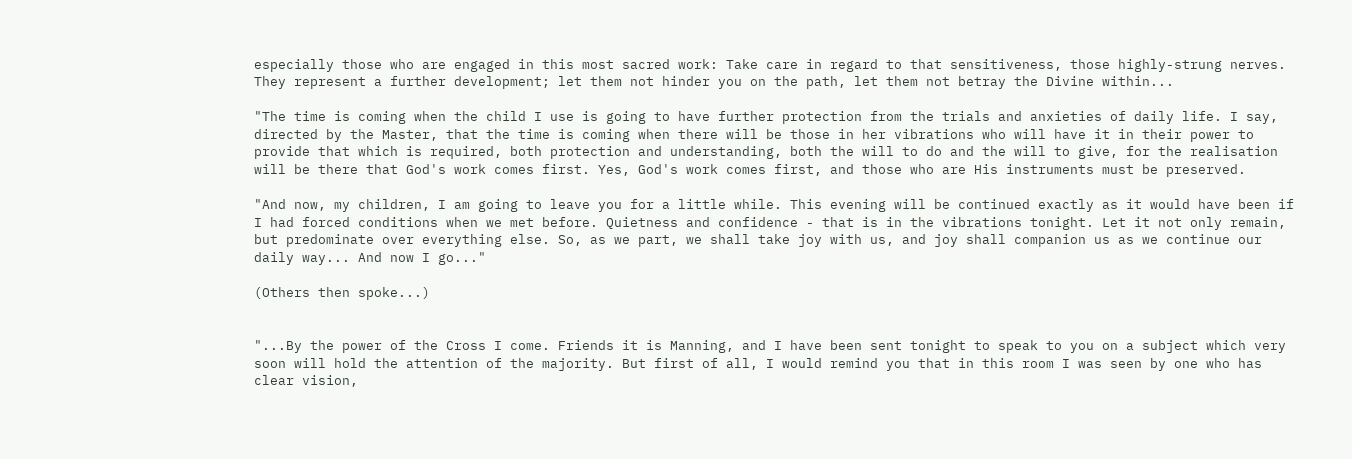especially those who are engaged in this most sacred work: Take care in regard to that sensitiveness, those highly-strung nerves. They represent a further development; let them not hinder you on the path, let them not betray the Divine within...

"The time is coming when the child I use is going to have further protection from the trials and anxieties of daily life. I say, directed by the Master, that the time is coming when there will be those in her vibrations who will have it in their power to provide that which is required, both protection and understanding, both the will to do and the will to give, for the realisation will be there that God's work comes first. Yes, God's work comes first, and those who are His instruments must be preserved.

"And now, my children, I am going to leave you for a little while. This evening will be continued exactly as it would have been if I had forced conditions when we met before. Quietness and confidence - that is in the vibrations tonight. Let it not only remain, but predominate over everything else. So, as we part, we shall take joy with us, and joy shall companion us as we continue our daily way... And now I go..."

(Others then spoke...)


"...By the power of the Cross I come. Friends it is Manning, and I have been sent tonight to speak to you on a subject which very soon will hold the attention of the majority. But first of all, I would remind you that in this room I was seen by one who has clear vision,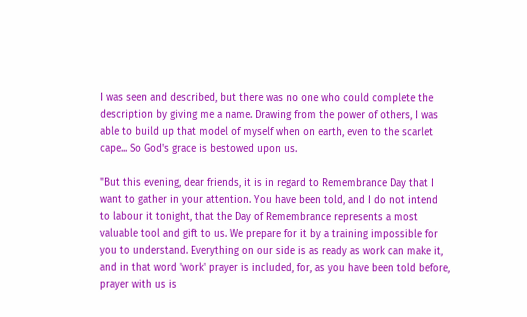I was seen and described, but there was no one who could complete the description by giving me a name. Drawing from the power of others, I was able to build up that model of myself when on earth, even to the scarlet cape... So God's grace is bestowed upon us.

"But this evening, dear friends, it is in regard to Remembrance Day that I want to gather in your attention. You have been told, and I do not intend to labour it tonight, that the Day of Remembrance represents a most valuable tool and gift to us. We prepare for it by a training impossible for you to understand. Everything on our side is as ready as work can make it, and in that word 'work' prayer is included, for, as you have been told before, prayer with us is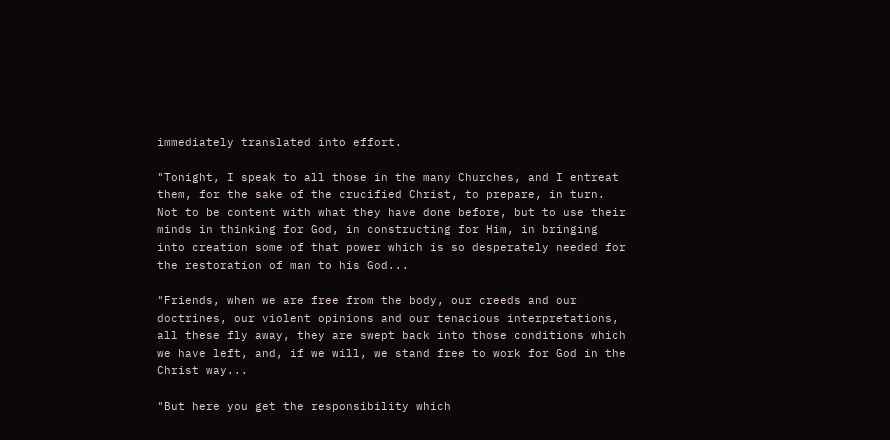immediately translated into effort.

"Tonight, I speak to all those in the many Churches, and I entreat them, for the sake of the crucified Christ, to prepare, in turn. Not to be content with what they have done before, but to use their minds in thinking for God, in constructing for Him, in bringing into creation some of that power which is so desperately needed for the restoration of man to his God...

"Friends, when we are free from the body, our creeds and our doctrines, our violent opinions and our tenacious interpretations, all these fly away, they are swept back into those conditions which we have left, and, if we will, we stand free to work for God in the Christ way...

"But here you get the responsibility which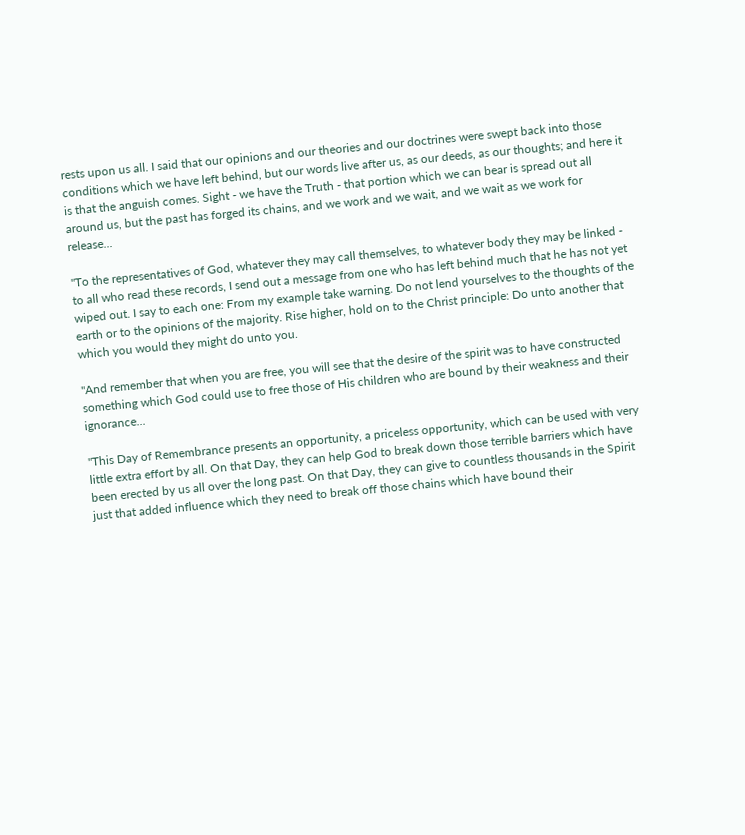rests upon us all. I said that our opinions and our theories and our doctrines were swept back into those conditions which we have left behind, but our words live after us, as our deeds, as our thoughts; and here it is that the anguish comes. Sight - we have the Truth - that portion which we can bear is spread out all around us, but the past has forged its chains, and we work and we wait, and we wait as we work for release...

"To the representatives of God, whatever they may call themselves, to whatever body they may be linked - to all who read these records, I send out a message from one who has left behind much that he has not yet wiped out. I say to each one: From my example take warning. Do not lend yourselves to the thoughts of the earth or to the opinions of the majority. Rise higher, hold on to the Christ principle: Do unto another that which you would they might do unto you.

"And remember that when you are free, you will see that the desire of the spirit was to have constructed something which God could use to free those of His children who are bound by their weakness and their ignorance...

"This Day of Remembrance presents an opportunity, a priceless opportunity, which can be used with very little extra effort by all. On that Day, they can help God to break down those terrible barriers which have been erected by us all over the long past. On that Day, they can give to countless thousands in the Spirit just that added influence which they need to break off those chains which have bound their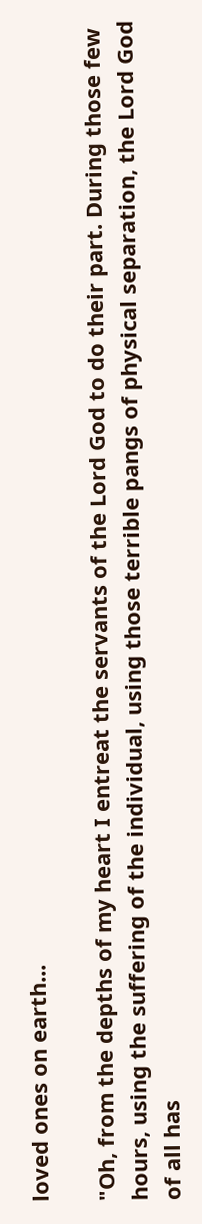loved ones on earth...

"Oh, from the depths of my heart I entreat the servants of the Lord God to do their part. During those few hours, using the suffering of the individual, using those terrible pangs of physical separation, the Lord God of all has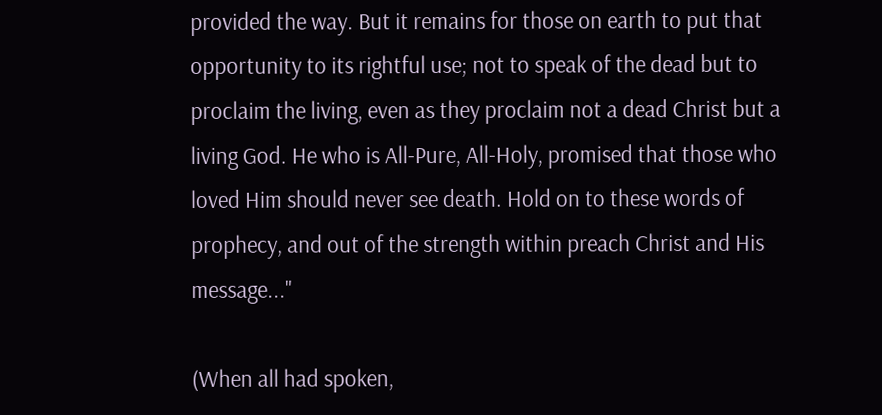provided the way. But it remains for those on earth to put that opportunity to its rightful use; not to speak of the dead but to proclaim the living, even as they proclaim not a dead Christ but a living God. He who is All-Pure, All-Holy, promised that those who loved Him should never see death. Hold on to these words of prophecy, and out of the strength within preach Christ and His message..."

(When all had spoken,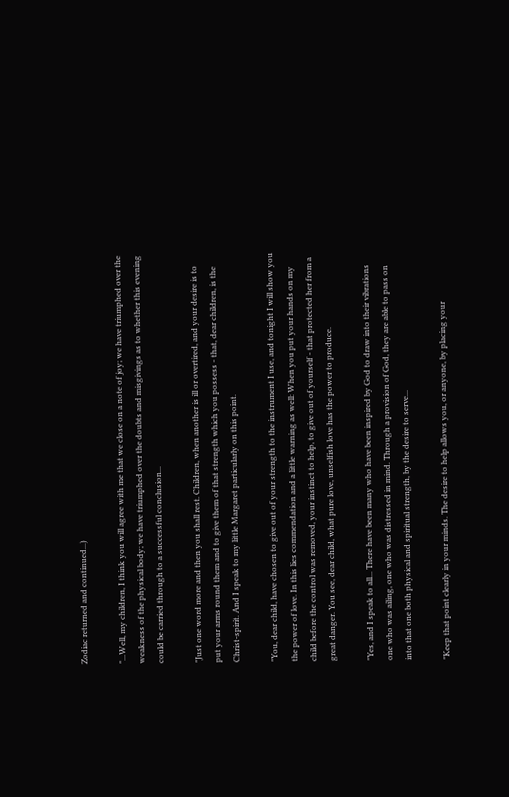Zodiac returned and continued...)

"...Well, my children, I think you will agree with me that we close on a note of joy; we have triumphed over the weakness of the physical body; we have triumphed over the doubts and misgivings as to whether this evening could be carried through to a successful conclusion...

"Just one word more and then you shall rest. Children, when another is ill or overtired, and your desire is to put your arms round them and to give them of that strength which you possess - that, dear children, is the Christ-spirit. And I speak to my little Margaret particularly on this point.

"You, dear child, have chosen to give out of your strength to the instrument I use, and tonight I will show you the power of love. In this lies commendation and a little warning as well: When you put your hands on my child before the control was removed, your instinct to help, to give out of yourself - that protected her from a great danger. You see, dear child, what pure love, unselfish love has the power to produce.

"Yes, and I speak to all... There have been many who have been inspired by God to draw into their vibrations one who was ailing, one who was distressed in mind. Through a provision of God, they are able to pass on into that one both physical and spiritual strength, by the desire to serve...

"Keep that point clearly in your minds. The desire to help allows you, or anyone, by placing your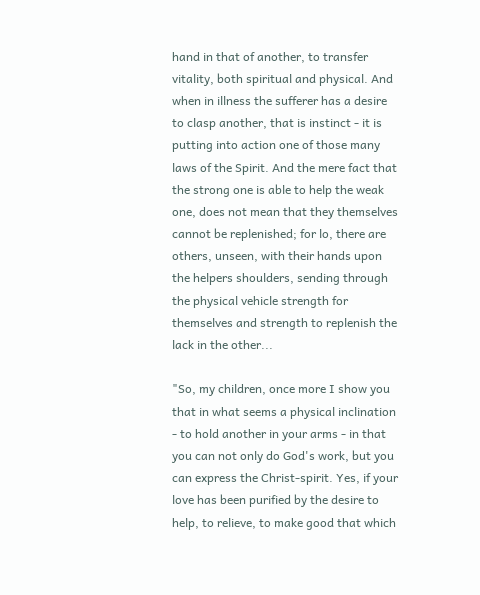hand in that of another, to transfer vitality, both spiritual and physical. And when in illness the sufferer has a desire to clasp another, that is instinct - it is putting into action one of those many laws of the Spirit. And the mere fact that the strong one is able to help the weak one, does not mean that they themselves cannot be replenished; for lo, there are others, unseen, with their hands upon the helpers shoulders, sending through the physical vehicle strength for themselves and strength to replenish the lack in the other...

"So, my children, once more I show you that in what seems a physical inclination - to hold another in your arms - in that you can not only do God's work, but you can express the Christ-spirit. Yes, if your love has been purified by the desire to help, to relieve, to make good that which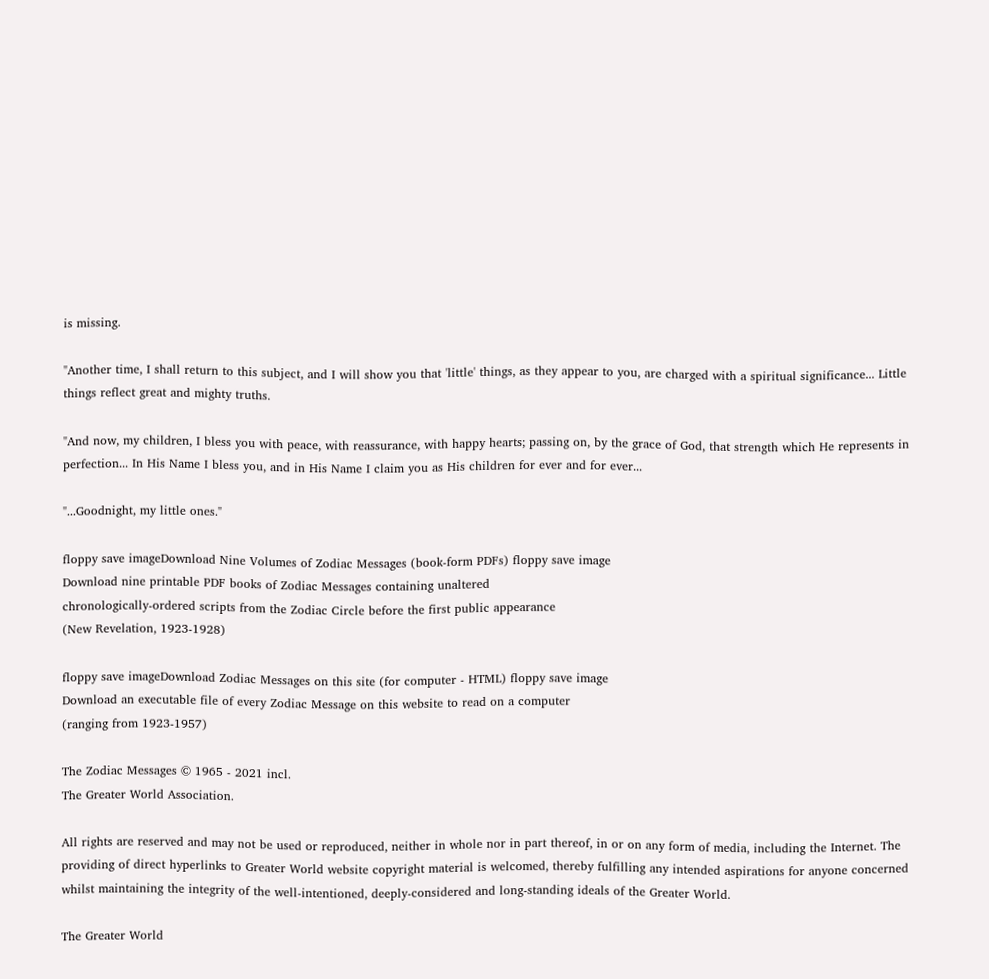is missing.

"Another time, I shall return to this subject, and I will show you that 'little' things, as they appear to you, are charged with a spiritual significance... Little things reflect great and mighty truths.

"And now, my children, I bless you with peace, with reassurance, with happy hearts; passing on, by the grace of God, that strength which He represents in perfection... In His Name I bless you, and in His Name I claim you as His children for ever and for ever...

"...Goodnight, my little ones."

floppy save imageDownload Nine Volumes of Zodiac Messages (book-form PDFs) floppy save image
Download nine printable PDF books of Zodiac Messages containing unaltered
chronologically-ordered scripts from the Zodiac Circle before the first public appearance
(New Revelation, 1923-1928)

floppy save imageDownload Zodiac Messages on this site (for computer - HTML) floppy save image
Download an executable file of every Zodiac Message on this website to read on a computer
(ranging from 1923-1957)

The Zodiac Messages © 1965 - 2021 incl.
The Greater World Association.

All rights are reserved and may not be used or reproduced, neither in whole nor in part thereof, in or on any form of media, including the Internet. The providing of direct hyperlinks to Greater World website copyright material is welcomed, thereby fulfilling any intended aspirations for anyone concerned whilst maintaining the integrity of the well-intentioned, deeply-considered and long-standing ideals of the Greater World.

The Greater World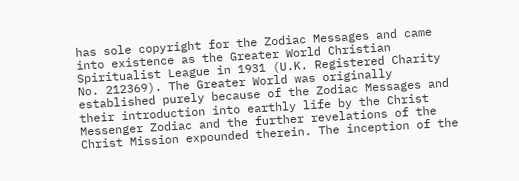has sole copyright for the Zodiac Messages and came into existence as the Greater World Christian Spiritualist League in 1931 (U.K. Registered Charity No. 212369). The Greater World was originally established purely because of the Zodiac Messages and their introduction into earthly life by the Christ Messenger Zodiac and the further revelations of the Christ Mission expounded therein. The inception of the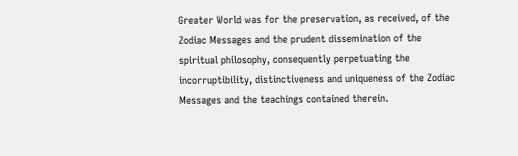Greater World was for the preservation, as received, of the Zodiac Messages and the prudent dissemination of the spiritual philosophy, consequently perpetuating the incorruptibility, distinctiveness and uniqueness of the Zodiac Messages and the teachings contained therein.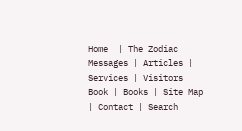Home  | The Zodiac Messages | Articles | Services | Visitors Book | Books | Site Map | Contact | Search